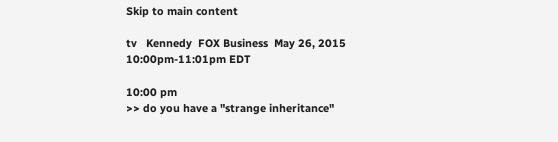Skip to main content

tv   Kennedy  FOX Business  May 26, 2015 10:00pm-11:01pm EDT

10:00 pm
>> do you have a "strange inheritance"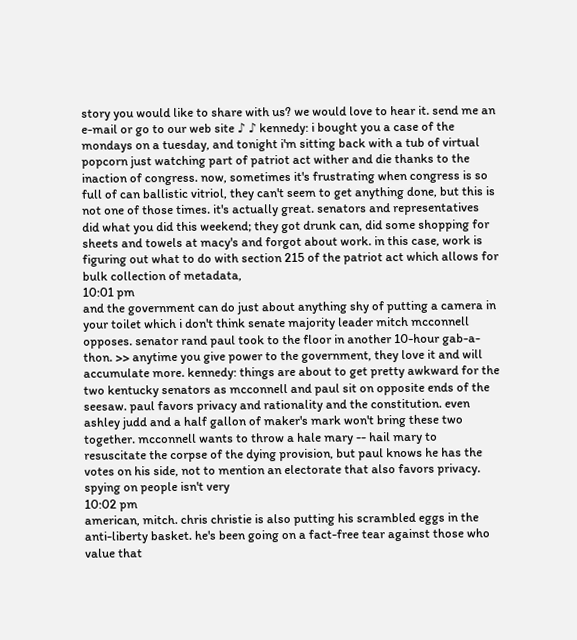story you would like to share with us? we would love to hear it. send me an e-mail or go to our web site ♪ ♪ kennedy: i bought you a case of the mondays on a tuesday, and tonight i'm sitting back with a tub of virtual popcorn just watching part of patriot act wither and die thanks to the inaction of congress. now, sometimes it's frustrating when congress is so full of can ballistic vitriol, they can't seem to get anything done, but this is not one of those times. it's actually great. senators and representatives did what you did this weekend; they got drunk can, did some shopping for sheets and towels at macy's and forgot about work. in this case, work is figuring out what to do with section 215 of the patriot act which allows for bulk collection of metadata,
10:01 pm
and the government can do just about anything shy of putting a camera in your toilet which i don't think senate majority leader mitch mcconnell opposes. senator rand paul took to the floor in another 10-hour gab-a-thon. >> anytime you give power to the government, they love it and will accumulate more. kennedy: things are about to get pretty awkward for the two kentucky senators as mcconnell and paul sit on opposite ends of the seesaw. paul favors privacy and rationality and the constitution. even ashley judd and a half gallon of maker's mark won't bring these two together. mcconnell wants to throw a hale mary -- hail mary to resuscitate the corpse of the dying provision, but paul knows he has the votes on his side, not to mention an electorate that also favors privacy. spying on people isn't very
10:02 pm
american, mitch. chris christie is also putting his scrambled eggs in the anti-liberty basket. he's been going on a fact-free tear against those who value that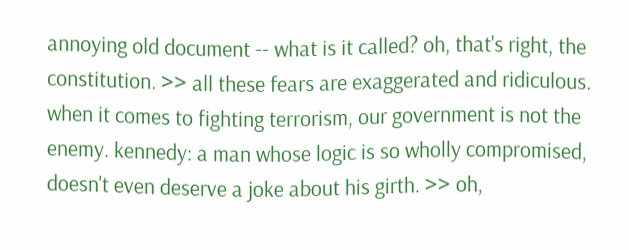annoying old document -- what is it called? oh, that's right, the constitution. >> all these fears are exaggerated and ridiculous. when it comes to fighting terrorism, our government is not the enemy. kennedy: a man whose logic is so wholly compromised, doesn't even deserve a joke about his girth. >> oh,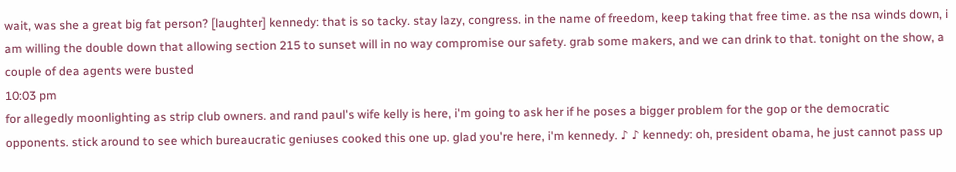wait, was she a great big fat person? [laughter] kennedy: that is so tacky. stay lazy, congress. in the name of freedom, keep taking that free time. as the nsa winds down, i am willing the double down that allowing section 215 to sunset will in no way compromise our safety. grab some makers, and we can drink to that. tonight on the show, a couple of dea agents were busted
10:03 pm
for allegedly moonlighting as strip club owners. and rand paul's wife kelly is here, i'm going to ask her if he poses a bigger problem for the gop or the democratic opponents. stick around to see which bureaucratic geniuses cooked this one up. glad you're here, i'm kennedy. ♪ ♪ kennedy: oh, president obama, he just cannot pass up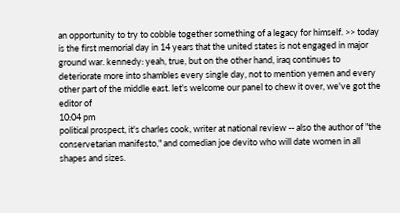an opportunity to try to cobble together something of a legacy for himself. >> today is the first memorial day in 14 years that the united states is not engaged in major ground war. kennedy: yeah, true, but on the other hand, iraq continues to deteriorate more into shambles every single day, not to mention yemen and every other part of the middle east. let's welcome our panel to chew it over, we've got the editor of
10:04 pm
political prospect, it's charles cook, writer at national review -- also the author of "the conservetarian manifesto," and comedian joe devito who will date women in all shapes and sizes.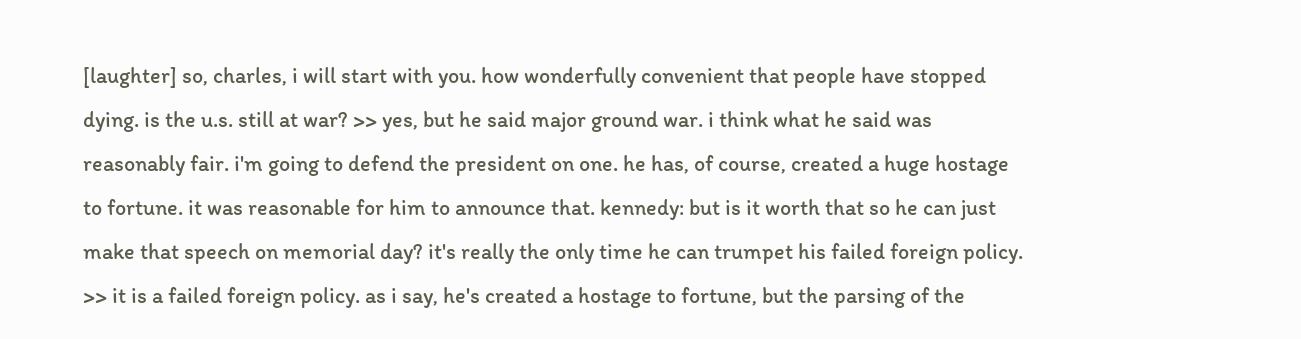[laughter] so, charles, i will start with you. how wonderfully convenient that people have stopped dying. is the u.s. still at war? >> yes, but he said major ground war. i think what he said was reasonably fair. i'm going to defend the president on one. he has, of course, created a huge hostage to fortune. it was reasonable for him to announce that. kennedy: but is it worth that so he can just make that speech on memorial day? it's really the only time he can trumpet his failed foreign policy. >> it is a failed foreign policy. as i say, he's created a hostage to fortune, but the parsing of the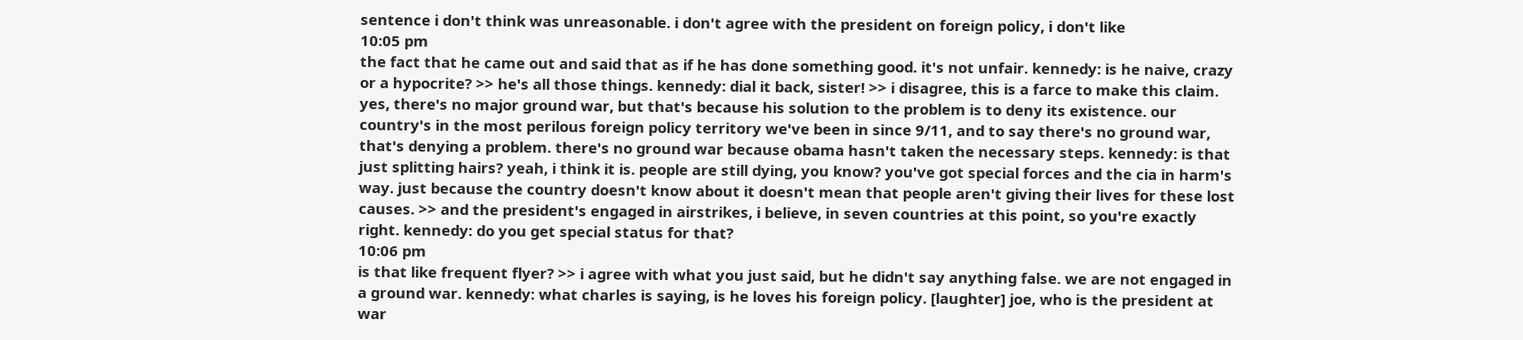sentence i don't think was unreasonable. i don't agree with the president on foreign policy, i don't like
10:05 pm
the fact that he came out and said that as if he has done something good. it's not unfair. kennedy: is he naive, crazy or a hypocrite? >> he's all those things. kennedy: dial it back, sister! >> i disagree, this is a farce to make this claim. yes, there's no major ground war, but that's because his solution to the problem is to deny its existence. our country's in the most perilous foreign policy territory we've been in since 9/11, and to say there's no ground war, that's denying a problem. there's no ground war because obama hasn't taken the necessary steps. kennedy: is that just splitting hairs? yeah, i think it is. people are still dying, you know? you've got special forces and the cia in harm's way. just because the country doesn't know about it doesn't mean that people aren't giving their lives for these lost causes. >> and the president's engaged in airstrikes, i believe, in seven countries at this point, so you're exactly right. kennedy: do you get special status for that?
10:06 pm
is that like frequent flyer? >> i agree with what you just said, but he didn't say anything false. we are not engaged in a ground war. kennedy: what charles is saying, is he loves his foreign policy. [laughter] joe, who is the president at war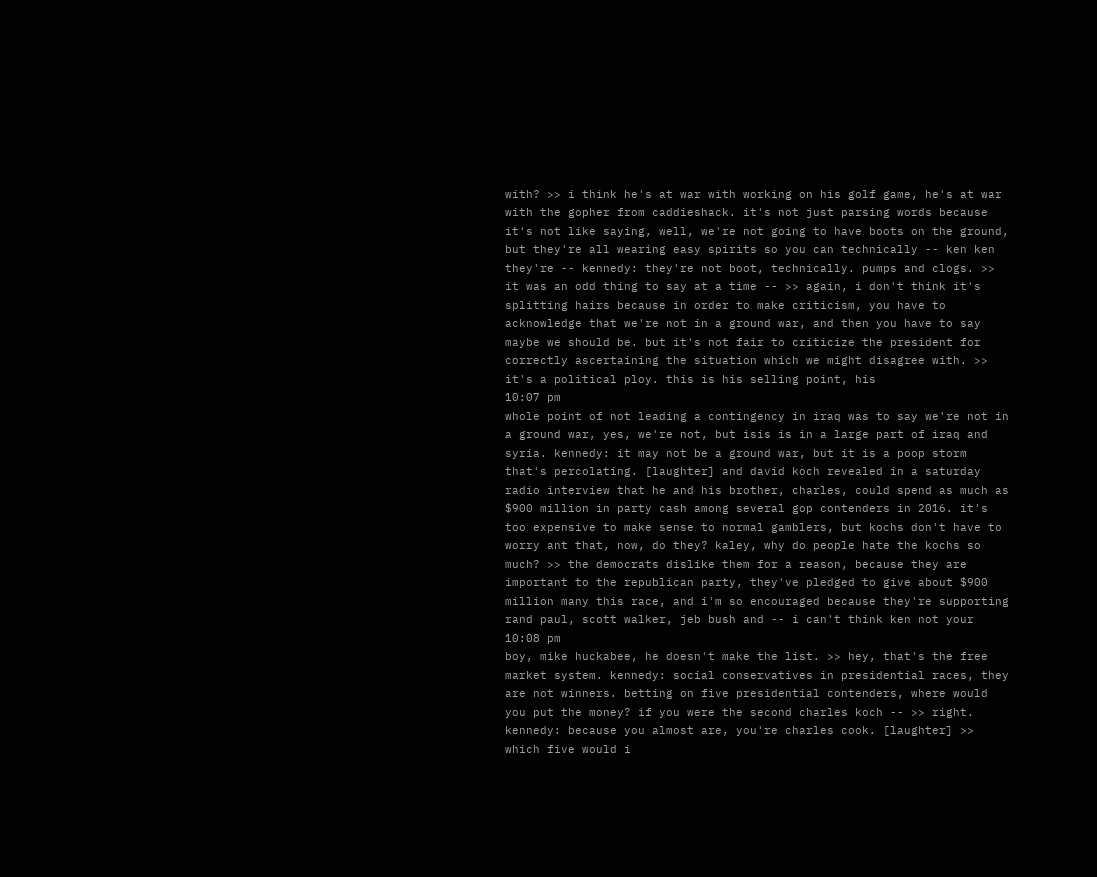with? >> i think he's at war with working on his golf game, he's at war with the gopher from caddieshack. it's not just parsing words because it's not like saying, well, we're not going to have boots on the ground, but they're all wearing easy spirits so you can technically -- ken ken they're -- kennedy: they're not boot, technically. pumps and clogs. >> it was an odd thing to say at a time -- >> again, i don't think it's splitting hairs because in order to make criticism, you have to acknowledge that we're not in a ground war, and then you have to say maybe we should be. but it's not fair to criticize the president for correctly ascertaining the situation which we might disagree with. >> it's a political ploy. this is his selling point, his
10:07 pm
whole point of not leading a contingency in iraq was to say we're not in a ground war, yes, we're not, but isis is in a large part of iraq and syria. kennedy: it may not be a ground war, but it is a poop storm that's percolating. [laughter] and david koch revealed in a saturday radio interview that he and his brother, charles, could spend as much as $900 million in party cash among several gop contenders in 2016. it's too expensive to make sense to normal gamblers, but kochs don't have to worry ant that, now, do they? kaley, why do people hate the kochs so much? >> the democrats dislike them for a reason, because they are important to the republican party, they've pledged to give about $900 million many this race, and i'm so encouraged because they're supporting rand paul, scott walker, jeb bush and -- i can't think ken not your
10:08 pm
boy, mike huckabee, he doesn't make the list. >> hey, that's the free market system. kennedy: social conservatives in presidential races, they are not winners. betting on five presidential contenders, where would you put the money? if you were the second charles koch -- >> right. kennedy: because you almost are, you're charles cook. [laughter] >> which five would i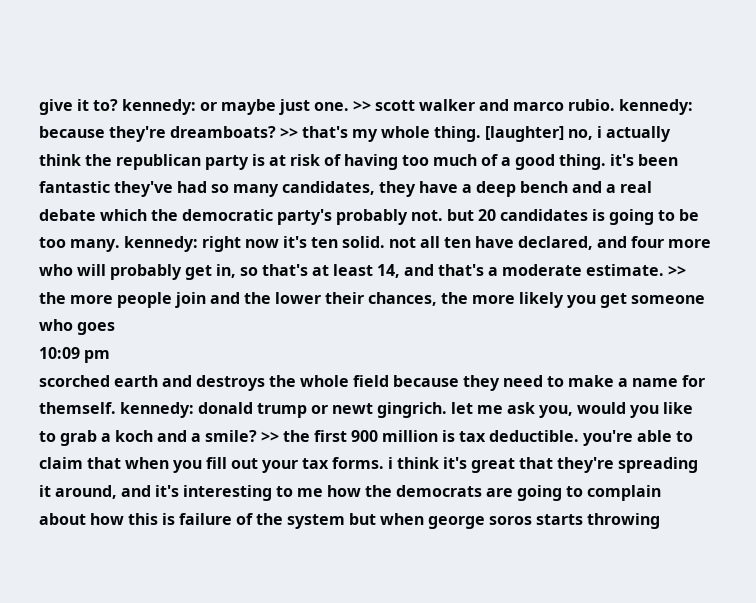give it to? kennedy: or maybe just one. >> scott walker and marco rubio. kennedy: because they're dreamboats? >> that's my whole thing. [laughter] no, i actually think the republican party is at risk of having too much of a good thing. it's been fantastic they've had so many candidates, they have a deep bench and a real debate which the democratic party's probably not. but 20 candidates is going to be too many. kennedy: right now it's ten solid. not all ten have declared, and four more who will probably get in, so that's at least 14, and that's a moderate estimate. >> the more people join and the lower their chances, the more likely you get someone who goes
10:09 pm
scorched earth and destroys the whole field because they need to make a name for themself. kennedy: donald trump or newt gingrich. let me ask you, would you like to grab a koch and a smile? >> the first 900 million is tax deductible. you're able to claim that when you fill out your tax forms. i think it's great that they're spreading it around, and it's interesting to me how the democrats are going to complain about how this is failure of the system but when george soros starts throwing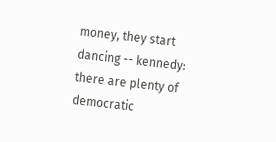money, they start dancing -- kennedy: there are plenty of democratic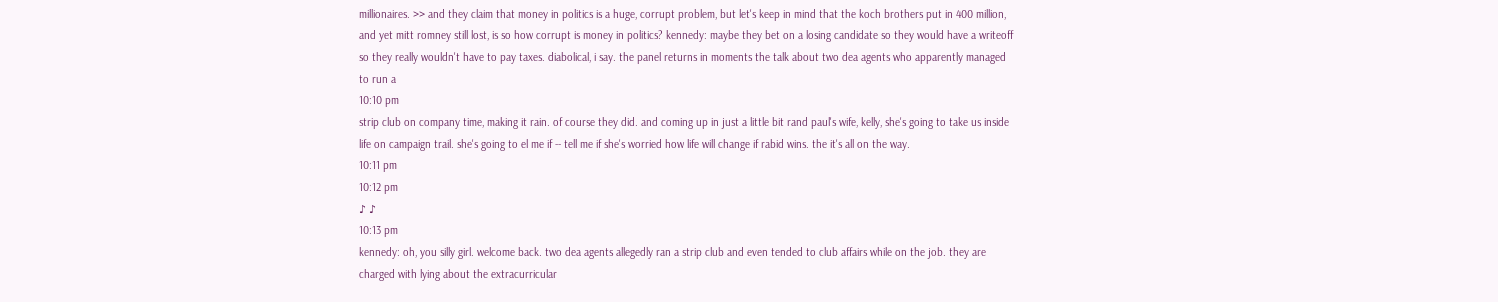millionaires. >> and they claim that money in politics is a huge, corrupt problem, but let's keep in mind that the koch brothers put in 400 million, and yet mitt romney still lost, is so how corrupt is money in politics? kennedy: maybe they bet on a losing candidate so they would have a writeoff so they really wouldn't have to pay taxes. diabolical, i say. the panel returns in moments the talk about two dea agents who apparently managed to run a
10:10 pm
strip club on company time, making it rain. of course they did. and coming up in just a little bit rand paul's wife, kelly, she's going to take us inside life on campaign trail. she's going to el me if -- tell me if she's worried how life will change if rabid wins. the it's all on the way.
10:11 pm
10:12 pm
♪ ♪
10:13 pm
kennedy: oh, you silly girl. welcome back. two dea agents allegedly ran a strip club and even tended to club affairs while on the job. they are charged with lying about the extracurricular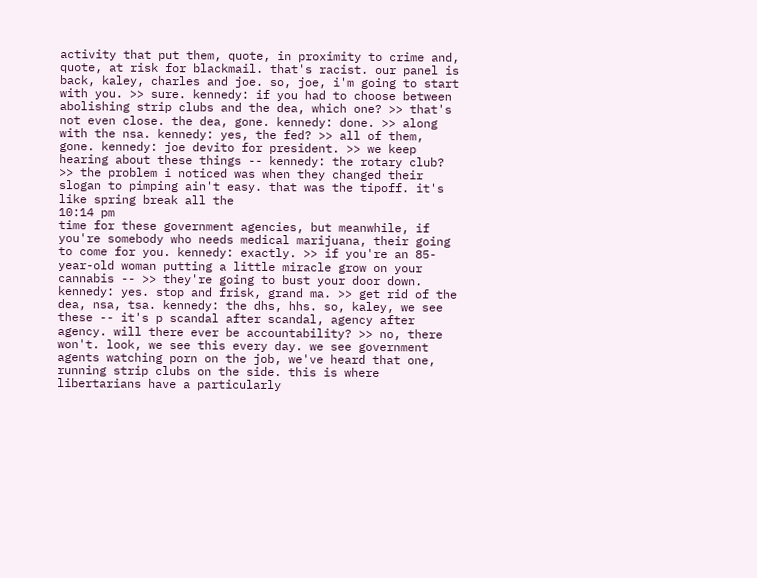activity that put them, quote, in proximity to crime and, quote, at risk for blackmail. that's racist. our panel is back, kaley, charles and joe. so, joe, i'm going to start with you. >> sure. kennedy: if you had to choose between abolishing strip clubs and the dea, which one? >> that's not even close. the dea, gone. kennedy: done. >> along with the nsa. kennedy: yes, the fed? >> all of them, gone. kennedy: joe devito for president. >> we keep hearing about these things -- kennedy: the rotary club? >> the problem i noticed was when they changed their slogan to pimping ain't easy. that was the tipoff. it's like spring break all the
10:14 pm
time for these government agencies, but meanwhile, if you're somebody who needs medical marijuana, their going to come for you. kennedy: exactly. >> if you're an 85-year-old woman putting a little miracle grow on your cannabis -- >> they're going to bust your door down. kennedy: yes. stop and frisk, grand ma. >> get rid of the dea, nsa, tsa. kennedy: the dhs, hhs. so, kaley, we see these -- it's p scandal after scandal, agency after agency. will there ever be accountability? >> no, there won't. look, we see this every day. we see government agents watching porn on the job, we've heard that one, running strip clubs on the side. this is where libertarians have a particularly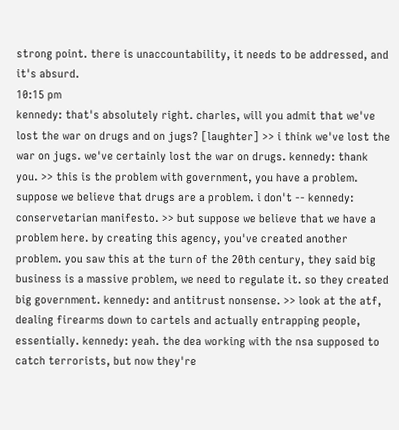strong point. there is unaccountability, it needs to be addressed, and it's absurd.
10:15 pm
kennedy: that's absolutely right. charles, will you admit that we've lost the war on drugs and on jugs? [laughter] >> i think we've lost the war on jugs. we've certainly lost the war on drugs. kennedy: thank you. >> this is the problem with government, you have a problem. suppose we believe that drugs are a problem. i don't -- kennedy: conservetarian manifesto. >> but suppose we believe that we have a problem here. by creating this agency, you've created another problem. you saw this at the turn of the 20th century, they said big business is a massive problem, we need to regulate it. so they created big government. kennedy: and antitrust nonsense. >> look at the atf, dealing firearms down to cartels and actually entrapping people, essentially. kennedy: yeah. the dea working with the nsa supposed to catch terrorists, but now they're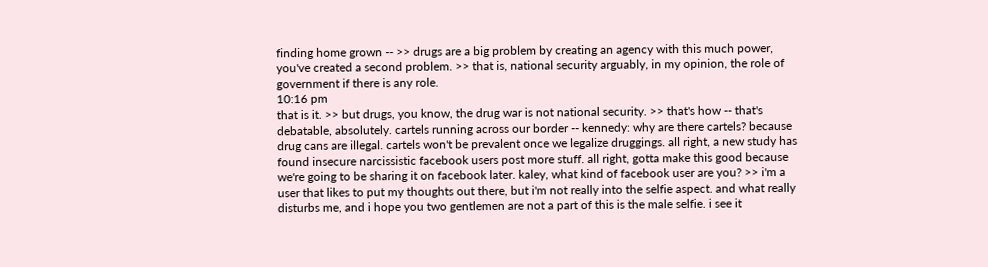finding home grown -- >> drugs are a big problem by creating an agency with this much power, you've created a second problem. >> that is, national security arguably, in my opinion, the role of government if there is any role.
10:16 pm
that is it. >> but drugs, you know, the drug war is not national security. >> that's how -- that's debatable, absolutely. cartels running across our border -- kennedy: why are there cartels? because drug cans are illegal. cartels won't be prevalent once we legalize druggings. all right, a new study has found insecure narcissistic facebook users post more stuff. all right, gotta make this good because we're going to be sharing it on facebook later. kaley, what kind of facebook user are you? >> i'm a user that likes to put my thoughts out there, but i'm not really into the selfie aspect. and what really disturbs me, and i hope you two gentlemen are not a part of this is the male selfie. i see it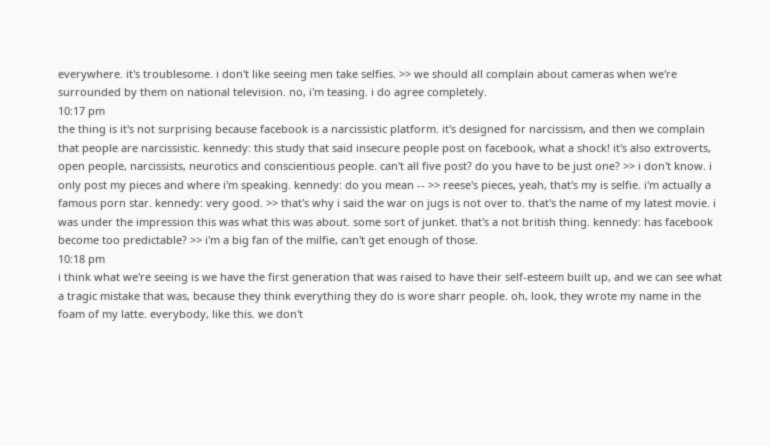everywhere. it's troublesome. i don't like seeing men take selfies. >> we should all complain about cameras when we're surrounded by them on national television. no, i'm teasing. i do agree completely.
10:17 pm
the thing is it's not surprising because facebook is a narcissistic platform. it's designed for narcissism, and then we complain that people are narcissistic. kennedy: this study that said insecure people post on facebook, what a shock! it's also extroverts, open people, narcissists, neurotics and conscientious people. can't all five post? do you have to be just one? >> i don't know. i only post my pieces and where i'm speaking. kennedy: do you mean -- >> reese's pieces, yeah, that's my is selfie. i'm actually a famous porn star. kennedy: very good. >> that's why i said the war on jugs is not over to. that's the name of my latest movie. i was under the impression this was what this was about. some sort of junket. that's a not british thing. kennedy: has facebook become too predictable? >> i'm a big fan of the milfie, can't get enough of those.
10:18 pm
i think what we're seeing is we have the first generation that was raised to have their self-esteem built up, and we can see what a tragic mistake that was, because they think everything they do is wore sharr people. oh, look, they wrote my name in the foam of my latte. everybody, like this. we don't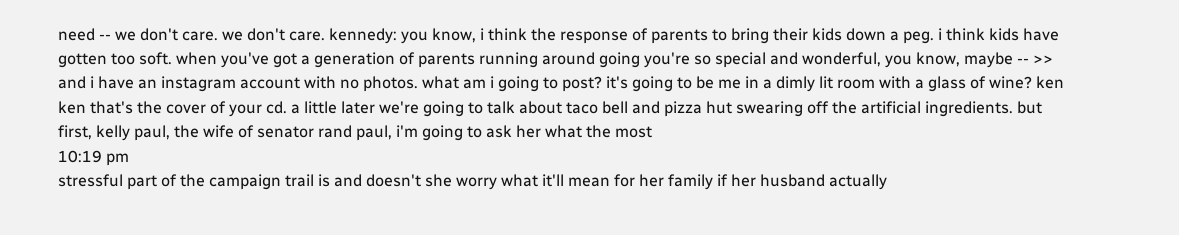need -- we don't care. we don't care. kennedy: you know, i think the response of parents to bring their kids down a peg. i think kids have gotten too soft. when you've got a generation of parents running around going you're so special and wonderful, you know, maybe -- >> and i have an instagram account with no photos. what am i going to post? it's going to be me in a dimly lit room with a glass of wine? ken ken that's the cover of your cd. a little later we're going to talk about taco bell and pizza hut swearing off the artificial ingredients. but first, kelly paul, the wife of senator rand paul, i'm going to ask her what the most
10:19 pm
stressful part of the campaign trail is and doesn't she worry what it'll mean for her family if her husband actually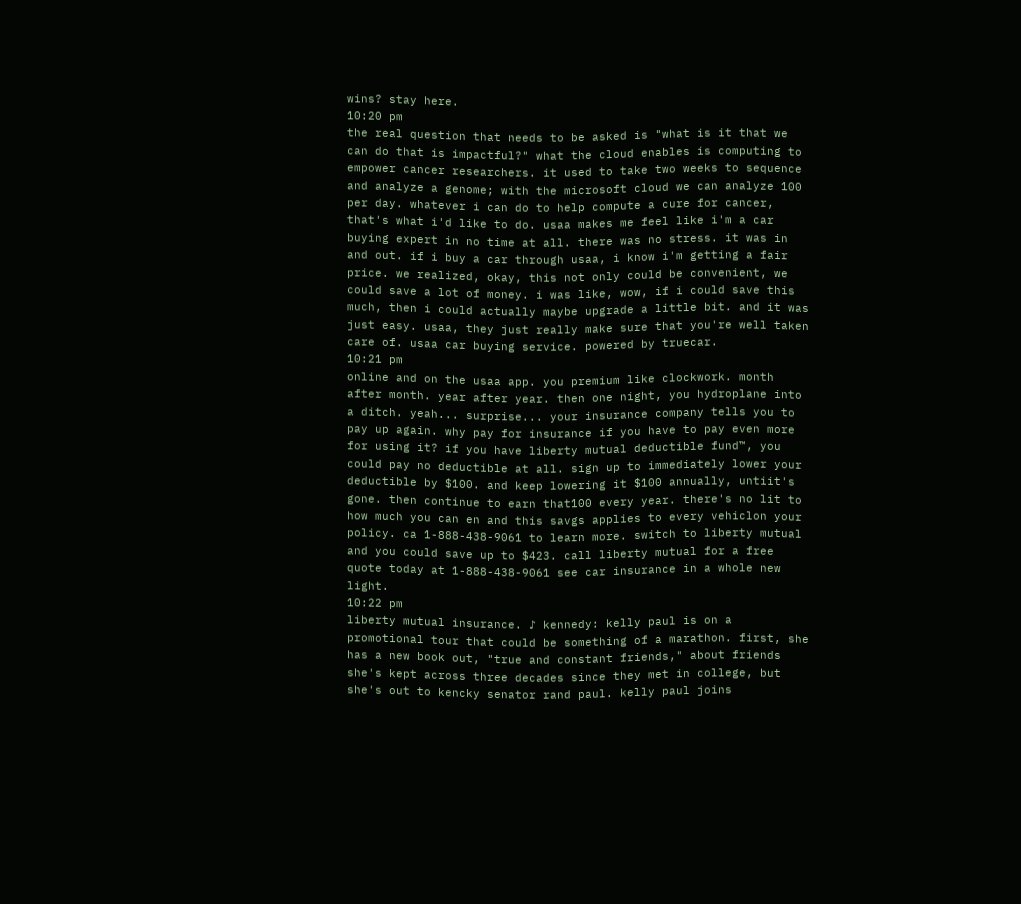wins? stay here.
10:20 pm
the real question that needs to be asked is "what is it that we can do that is impactful?" what the cloud enables is computing to empower cancer researchers. it used to take two weeks to sequence and analyze a genome; with the microsoft cloud we can analyze 100 per day. whatever i can do to help compute a cure for cancer, that's what i'd like to do. usaa makes me feel like i'm a car buying expert in no time at all. there was no stress. it was in and out. if i buy a car through usaa, i know i'm getting a fair price. we realized, okay, this not only could be convenient, we could save a lot of money. i was like, wow, if i could save this much, then i could actually maybe upgrade a little bit. and it was just easy. usaa, they just really make sure that you're well taken care of. usaa car buying service. powered by truecar.
10:21 pm
online and on the usaa app. you premium like clockwork. month after month. year after year. then one night, you hydroplane into a ditch. yeah... surprise... your insurance company tells you to pay up again. why pay for insurance if you have to pay even more for using it? if you have liberty mutual deductible fund™, you could pay no deductible at all. sign up to immediately lower your deductible by $100. and keep lowering it $100 annually, untiit's gone. then continue to earn that100 every year. there's no lit to how much you can en and this savgs applies to every vehiclon your policy. ca 1-888-438-9061 to learn more. switch to liberty mutual and you could save up to $423. call liberty mutual for a free quote today at 1-888-438-9061 see car insurance in a whole new light.
10:22 pm
liberty mutual insurance. ♪ kennedy: kelly paul is on a promotional tour that could be something of a marathon. first, she has a new book out, "true and constant friends," about friends she's kept across three decades since they met in college, but she's out to kencky senator rand paul. kelly paul joins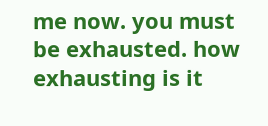me now. you must be exhausted. how exhausting is it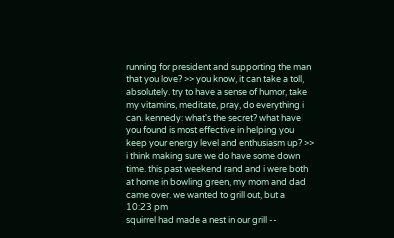running for president and supporting the man that you love? >> you know, it can take a toll, absolutely. try to have a sense of humor, take my vitamins, meditate, pray, do everything i can. kennedy: what's the secret? what have you found is most effective in helping you keep your energy level and enthusiasm up? >> i think making sure we do have some down time. this past weekend rand and i were both at home in bowling green, my mom and dad came over. we wanted to grill out, but a
10:23 pm
squirrel had made a nest in our grill --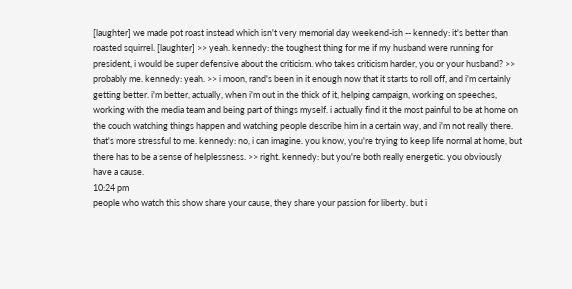[laughter] we made pot roast instead which isn't very memorial day weekend-ish -- kennedy: it's better than roasted squirrel. [laughter] >> yeah. kennedy: the toughest thing for me if my husband were running for president, i would be super defensive about the criticism. who takes criticism harder, you or your husband? >> probably me. kennedy: yeah. >> i moon, rand's been in it enough now that it starts to roll off, and i'm certainly getting better. i'm better, actually, when i'm out in the thick of it, helping campaign, working on speeches, working with the media team and being part of things myself. i actually find it the most painful to be at home on the couch watching things happen and watching people describe him in a certain way, and i'm not really there. that's more stressful to me. kennedy: no, i can imagine. you know, you're trying to keep life normal at home, but there has to be a sense of helplessness. >> right. kennedy: but you're both really energetic. you obviously have a cause.
10:24 pm
people who watch this show share your cause, they share your passion for liberty. but i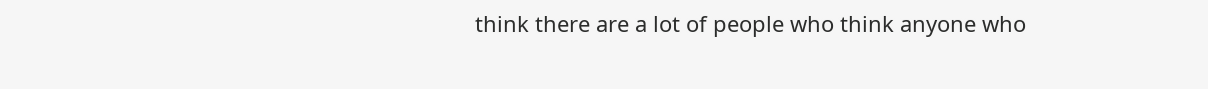think there are a lot of people who think anyone who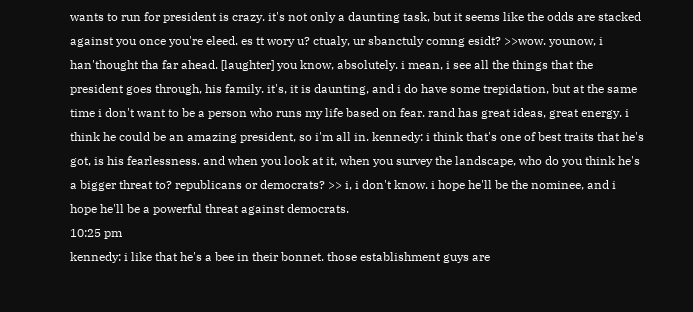wants to run for president is crazy. it's not only a daunting task, but it seems like the odds are stacked against you once you're eleed. es tt wory u? ctualy, ur sbanctuly comng esidt? >>wow. younow, i han'thought tha far ahead. [laughter] you know, absolutely. i mean, i see all the things that the president goes through, his family. it's, it is daunting, and i do have some trepidation, but at the same time i don't want to be a person who runs my life based on fear. rand has great ideas, great energy. i think he could be an amazing president, so i'm all in. kennedy: i think that's one of best traits that he's got, is his fearlessness. and when you look at it, when you survey the landscape, who do you think he's a bigger threat to? republicans or democrats? >> i, i don't know. i hope he'll be the nominee, and i hope he'll be a powerful threat against democrats.
10:25 pm
kennedy: i like that he's a bee in their bonnet. those establishment guys are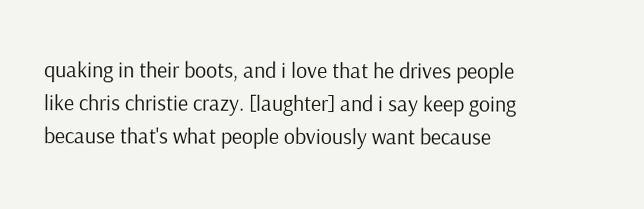quaking in their boots, and i love that he drives people like chris christie crazy. [laughter] and i say keep going because that's what people obviously want because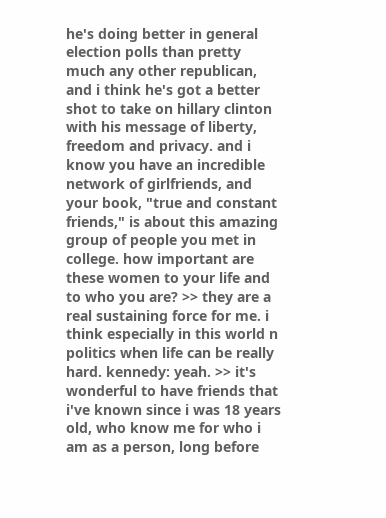he's doing better in general election polls than pretty much any other republican, and i think he's got a better shot to take on hillary clinton with his message of liberty, freedom and privacy. and i know you have an incredible network of girlfriends, and your book, "true and constant friends," is about this amazing group of people you met in college. how important are these women to your life and to who you are? >> they are a real sustaining force for me. i think especially in this world n politics when life can be really hard. kennedy: yeah. >> it's wonderful to have friends that i've known since i was 18 years old, who know me for who i am as a person, long before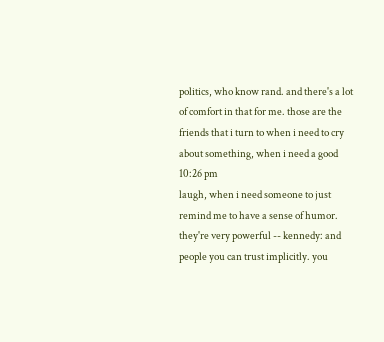politics, who know rand. and there's a lot of comfort in that for me. those are the friends that i turn to when i need to cry about something, when i need a good
10:26 pm
laugh, when i need someone to just remind me to have a sense of humor. they're very powerful -- kennedy: and people you can trust implicitly. you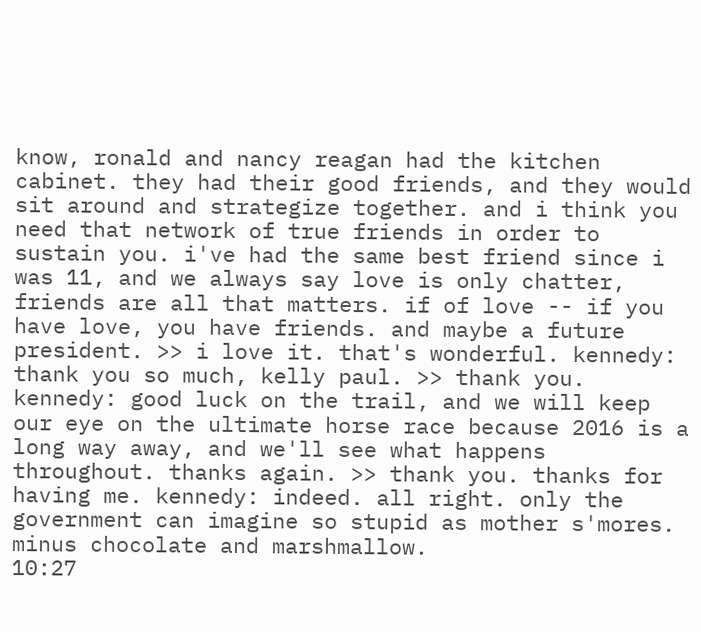know, ronald and nancy reagan had the kitchen cabinet. they had their good friends, and they would sit around and strategize together. and i think you need that network of true friends in order to sustain you. i've had the same best friend since i was 11, and we always say love is only chatter, friends are all that matters. if of love -- if you have love, you have friends. and maybe a future president. >> i love it. that's wonderful. kennedy: thank you so much, kelly paul. >> thank you. kennedy: good luck on the trail, and we will keep our eye on the ultimate horse race because 2016 is a long way away, and we'll see what happens throughout. thanks again. >> thank you. thanks for having me. kennedy: indeed. all right. only the government can imagine so stupid as mother s'mores. minus chocolate and marshmallow.
10:27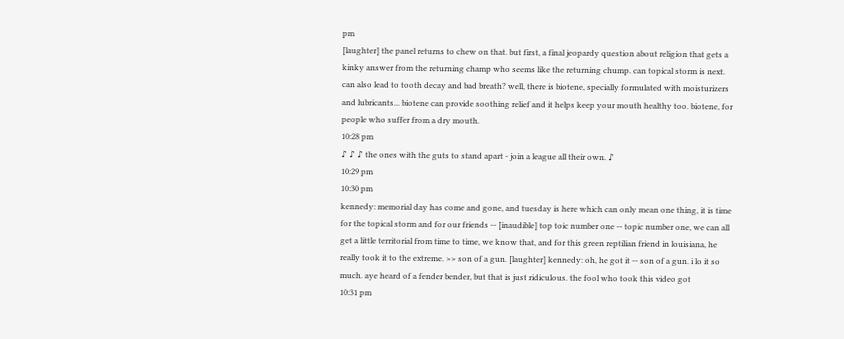pm
[laughter] the panel returns to chew on that. but first, a final jeopardy question about religion that gets a kinky answer from the returning champ who seems like the returning chump. can topical storm is next. can also lead to tooth decay and bad breath? well, there is biotene, specially formulated with moisturizers and lubricants... biotene can provide soothing relief and it helps keep your mouth healthy too. biotene, for people who suffer from a dry mouth.
10:28 pm
♪ ♪ ♪ the ones with the guts to stand apart - join a league all their own. ♪
10:29 pm
10:30 pm
kennedy: memorial day has come and gone, and tuesday is here which can only mean one thing, it is time for the topical storm and for our friends -- [inaudible] top toic number one -- topic number one, we can all get a little territorial from time to time, we know that, and for this green reptilian friend in louisiana, he really took it to the extreme. >> son of a gun. [laughter] kennedy: oh, he got it -- son of a gun. i lo it so much. aye heard of a fender bender, but that is just ridiculous. the fool who took this video got
10:31 pm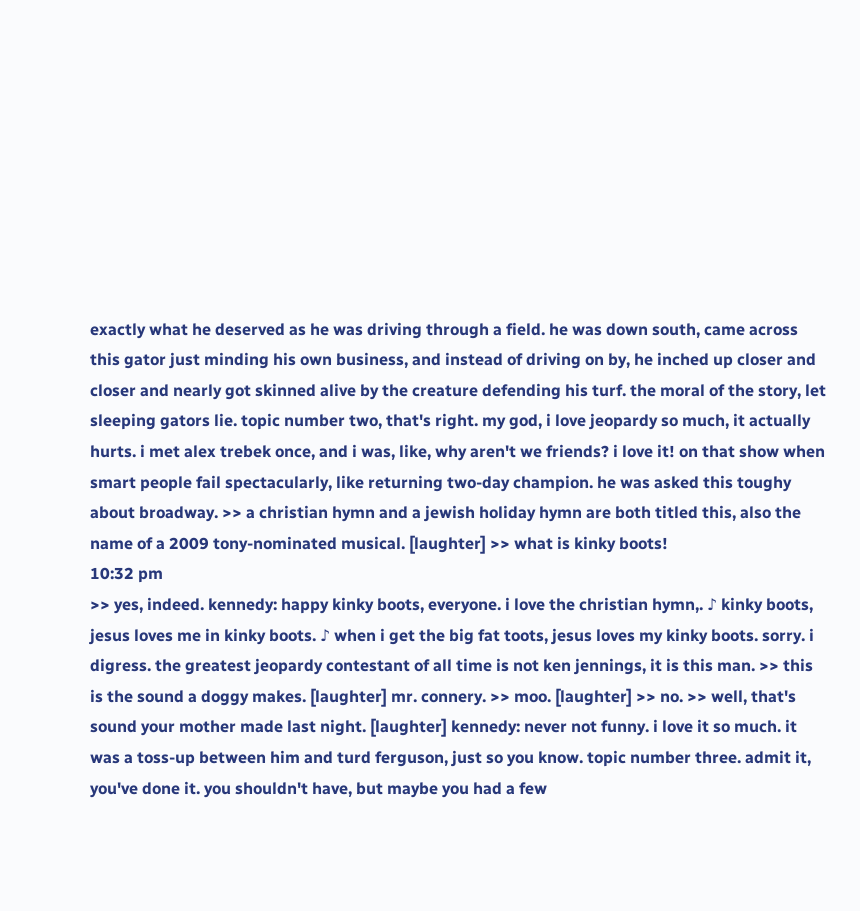exactly what he deserved as he was driving through a field. he was down south, came across this gator just minding his own business, and instead of driving on by, he inched up closer and closer and nearly got skinned alive by the creature defending his turf. the moral of the story, let sleeping gators lie. topic number two, that's right. my god, i love jeopardy so much, it actually hurts. i met alex trebek once, and i was, like, why aren't we friends? i love it! on that show when smart people fail spectacularly, like returning two-day champion. he was asked this toughy about broadway. >> a christian hymn and a jewish holiday hymn are both titled this, also the name of a 2009 tony-nominated musical. [laughter] >> what is kinky boots!
10:32 pm
>> yes, indeed. kennedy: happy kinky boots, everyone. i love the christian hymn,. ♪ kinky boots, jesus loves me in kinky boots. ♪ when i get the big fat toots, jesus loves my kinky boots. sorry. i digress. the greatest jeopardy contestant of all time is not ken jennings, it is this man. >> this is the sound a doggy makes. [laughter] mr. connery. >> moo. [laughter] >> no. >> well, that's sound your mother made last night. [laughter] kennedy: never not funny. i love it so much. it was a toss-up between him and turd ferguson, just so you know. topic number three. admit it, you've done it. you shouldn't have, but maybe you had a few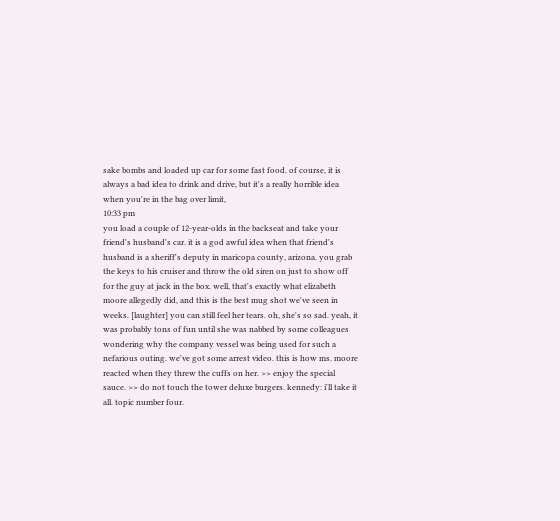sake bombs and loaded up car for some fast food. of course, it is always a bad idea to drink and drive, but it's a really horrible idea when you're in the bag over limit,
10:33 pm
you load a couple of 12-year-olds in the backseat and take your friend's husband's car. it is a god awful idea when that friend's husband is a sheriff's deputy in maricopa county, arizona. you grab the keys to his cruiser and throw the old siren on just to show off for the guy at jack in the box. well, that's exactly what elizabeth moore allegedly did, and this is the best mug shot we've seen in weeks. [laughter] you can still feel her tears. oh, she's so sad. yeah, it was probably tons of fun until she was nabbed by some colleagues wondering why the company vessel was being used for such a nefarious outing. we've got some arrest video. this is how ms. moore reacted when they threw the cuffs on her. >> enjoy the special sauce. >> do not touch the tower deluxe burgers. kennedy: i'll take it all. topic number four.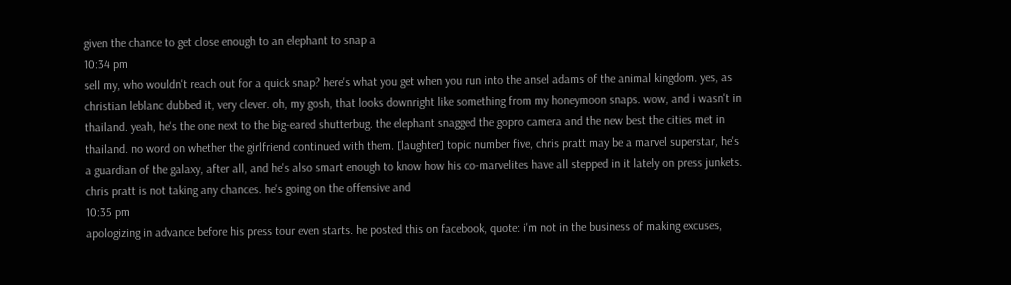given the chance to get close enough to an elephant to snap a
10:34 pm
sell my, who wouldn't reach out for a quick snap? here's what you get when you run into the ansel adams of the animal kingdom. yes, as christian leblanc dubbed it, very clever. oh, my gosh, that looks downright like something from my honeymoon snaps. wow, and i wasn't in thailand. yeah, he's the one next to the big-eared shutterbug. the elephant snagged the gopro camera and the new best the cities met in thailand. no word on whether the girlfriend continued with them. [laughter] topic number five, chris pratt may be a marvel superstar, he's a guardian of the galaxy, after all, and he's also smart enough to know how his co-marvelites have all stepped in it lately on press junkets. chris pratt is not taking any chances. he's going on the offensive and
10:35 pm
apologizing in advance before his press tour even starts. he posted this on facebook, quote: i'm not in the business of making excuses,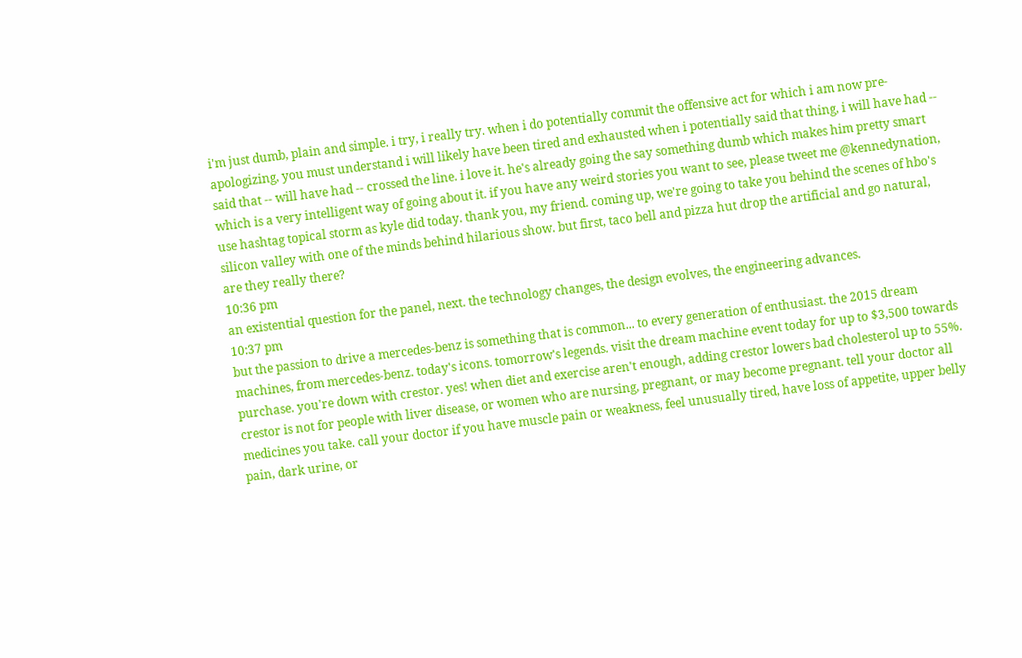i'm just dumb, plain and simple. i try, i really try. when i do potentially commit the offensive act for which i am now pre-apologizing, you must understand i will likely have been tired and exhausted when i potentially said that thing, i will have had -- said that -- will have had -- crossed the line. i love it. he's already going the say something dumb which makes him pretty smart which is a very intelligent way of going about it. if you have any weird stories you want to see, please tweet me @kennedynation, use hashtag topical storm as kyle did today. thank you, my friend. coming up, we're going to take you behind the scenes of hbo's silicon valley with one of the minds behind hilarious show. but first, taco bell and pizza hut drop the artificial and go natural, are they really there?
10:36 pm
an existential question for the panel, next. the technology changes, the design evolves, the engineering advances.
10:37 pm
but the passion to drive a mercedes-benz is something that is common... to every generation of enthusiast. the 2015 dream machines, from mercedes-benz. today's icons. tomorrow's legends. visit the dream machine event today for up to $3,500 towards purchase. you're down with crestor. yes! when diet and exercise aren't enough, adding crestor lowers bad cholesterol up to 55%. crestor is not for people with liver disease, or women who are nursing, pregnant, or may become pregnant. tell your doctor all medicines you take. call your doctor if you have muscle pain or weakness, feel unusually tired, have loss of appetite, upper belly pain, dark urine, or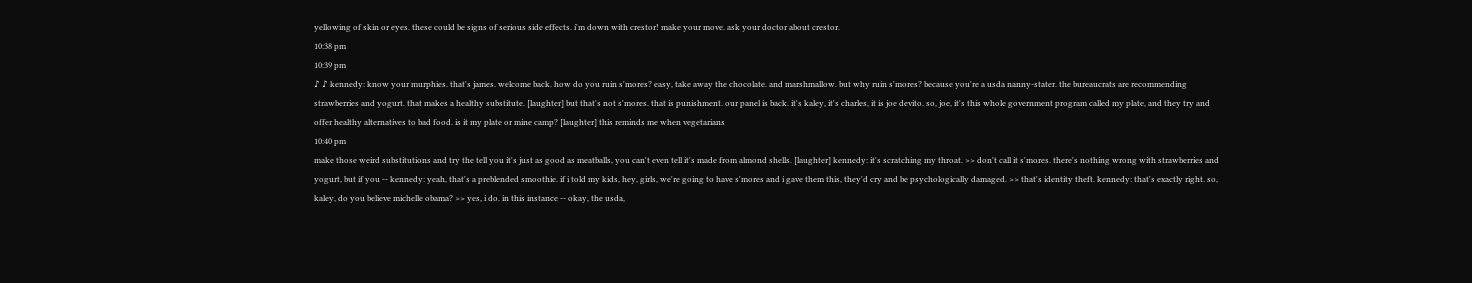yellowing of skin or eyes. these could be signs of serious side effects. i'm down with crestor! make your move. ask your doctor about crestor.
10:38 pm
10:39 pm
♪ ♪ kennedy: know your murphies. that's james. welcome back. how do you ruin s'mores? easy, take away the chocolate. and marshmallow. but why ruin s'mores? because you're a usda nanny-stater. the bureaucrats are recommending strawberries and yogurt. that makes a healthy substitute. [laughter] but that's not s'mores. that is punishment. our panel is back. it's kaley, it's charles, it is joe devito. so, joe, it's this whole government program called my plate, and they try and offer healthy alternatives to bad food. is it my plate or mine camp? [laughter] this reminds me when vegetarians
10:40 pm
make those weird substitutions and try the tell you it's just as good as meatballs, you can't even tell it's made from almond shells. [laughter] kennedy: it's scratching my throat. >> don't call it s'mores. there's nothing wrong with strawberries and yogurt, but if you -- kennedy: yeah, that's a preblended smoothie. if i told my kids, hey, girls, we're going to have s'mores and i gave them this, they'd cry and be psychologically damaged. >> that's identity theft. kennedy: that's exactly right. so, kaley, do you believe michelle obama? >> yes, i do. in this instance -- okay, the usda,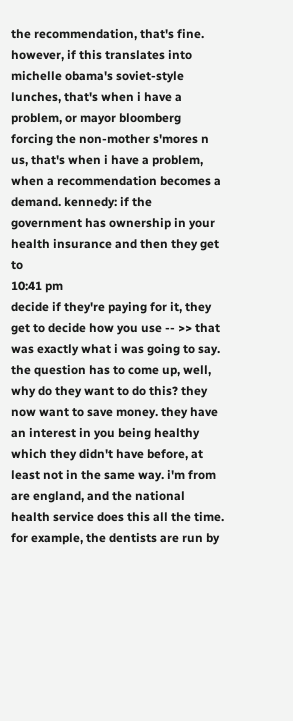the recommendation, that's fine. however, if this translates into michelle obama's soviet-style lunches, that's when i have a problem, or mayor bloomberg forcing the non-mother s'mores n us, that's when i have a problem, when a recommendation becomes a demand. kennedy: if the government has ownership in your health insurance and then they get to
10:41 pm
decide if they're paying for it, they get to decide how you use -- >> that was exactly what i was going to say. the question has to come up, well, why do they want to do this? they now want to save money. they have an interest in you being healthy which they didn't have before, at least not in the same way. i'm from are england, and the national health service does this all the time. for example, the dentists are run by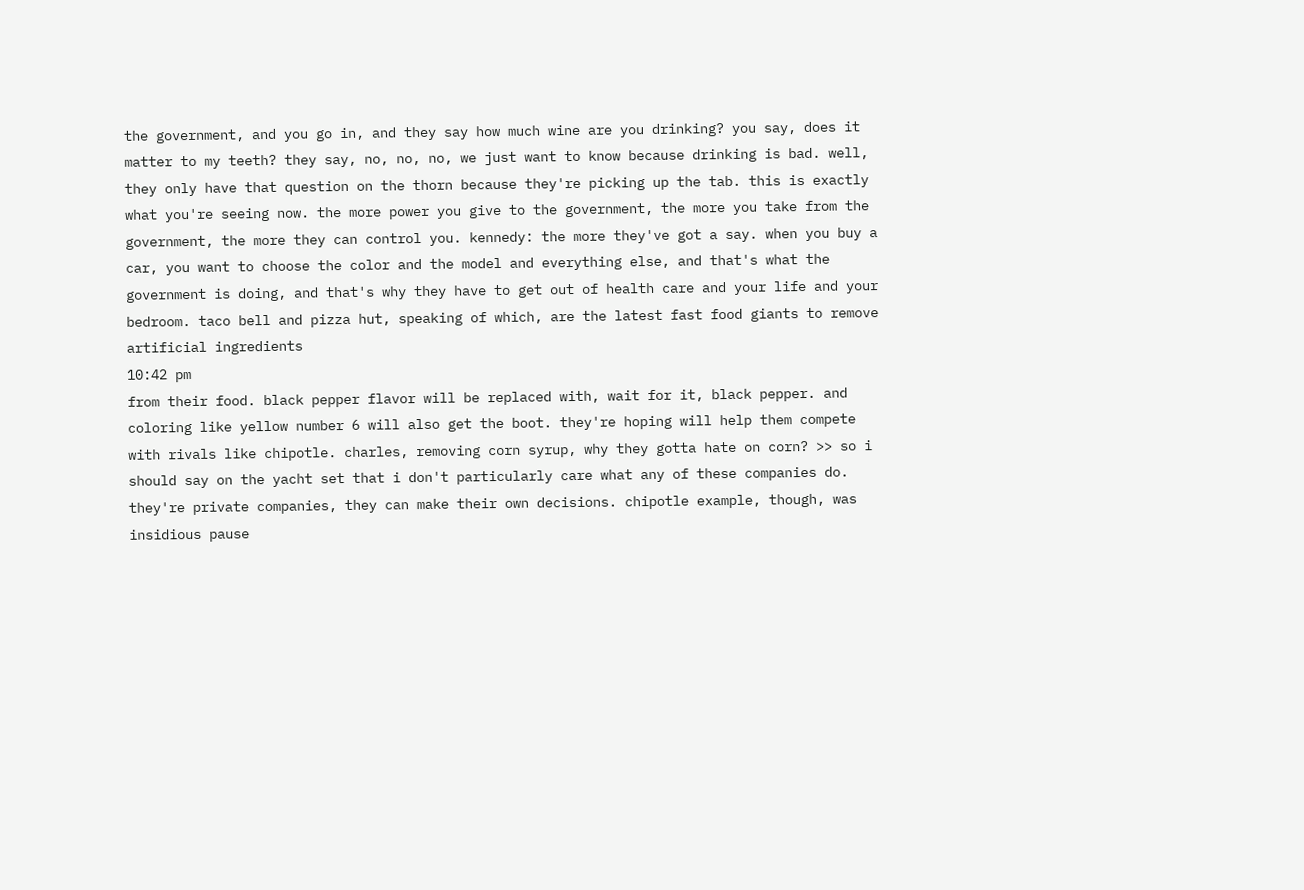the government, and you go in, and they say how much wine are you drinking? you say, does it matter to my teeth? they say, no, no, no, we just want to know because drinking is bad. well, they only have that question on the thorn because they're picking up the tab. this is exactly what you're seeing now. the more power you give to the government, the more you take from the government, the more they can control you. kennedy: the more they've got a say. when you buy a car, you want to choose the color and the model and everything else, and that's what the government is doing, and that's why they have to get out of health care and your life and your bedroom. taco bell and pizza hut, speaking of which, are the latest fast food giants to remove artificial ingredients
10:42 pm
from their food. black pepper flavor will be replaced with, wait for it, black pepper. and coloring like yellow number 6 will also get the boot. they're hoping will help them compete with rivals like chipotle. charles, removing corn syrup, why they gotta hate on corn? >> so i should say on the yacht set that i don't particularly care what any of these companies do. they're private companies, they can make their own decisions. chipotle example, though, was insidious pause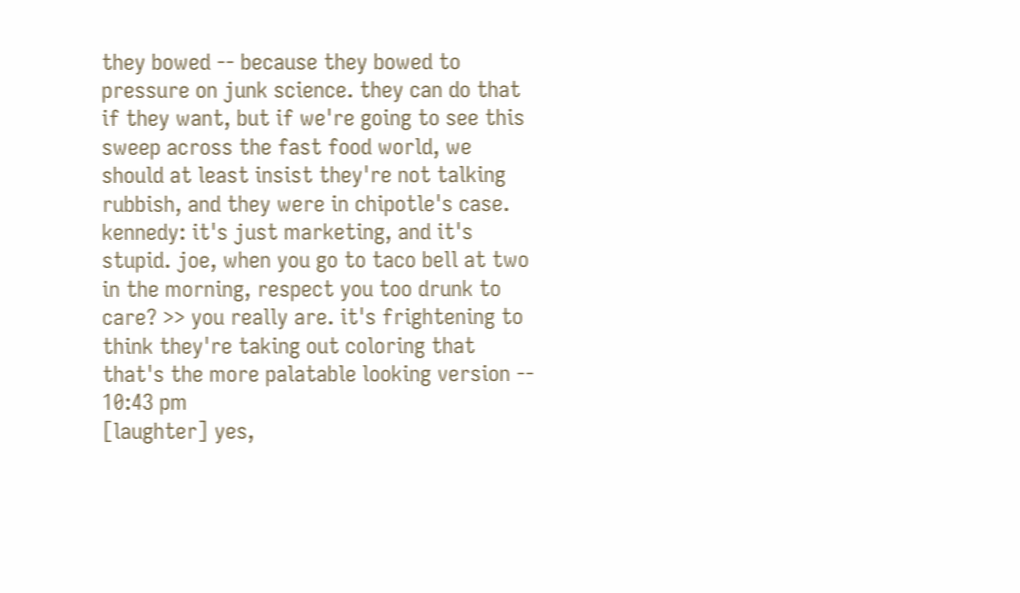they bowed -- because they bowed to pressure on junk science. they can do that if they want, but if we're going to see this sweep across the fast food world, we should at least insist they're not talking rubbish, and they were in chipotle's case. kennedy: it's just marketing, and it's stupid. joe, when you go to taco bell at two in the morning, respect you too drunk to care? >> you really are. it's frightening to think they're taking out coloring that that's the more palatable looking version --
10:43 pm
[laughter] yes,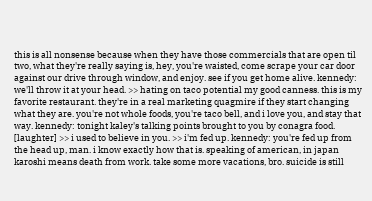this is all nonsense because when they have those commercials that are open til two, what they're really saying is, hey, you're waisted, come scrape your car door against our drive through window, and enjoy. see if you get home alive. kennedy: we'll throw it at your head. >> hating on taco potential my good canness. this is my favorite restaurant. they're in a real marketing quagmire if they start changing what they are. you're not whole foods, you're taco bell, and i love you, and stay that way. kennedy: tonight kaley's talking points brought to you by conagra food. [laughter] >> i used to believe in you. >> i'm fed up. kennedy: you're fed up from the head up, man. i know exactly how that is. speaking of american, in japan karoshi means death from work. take some more vacations, bro. suicide is still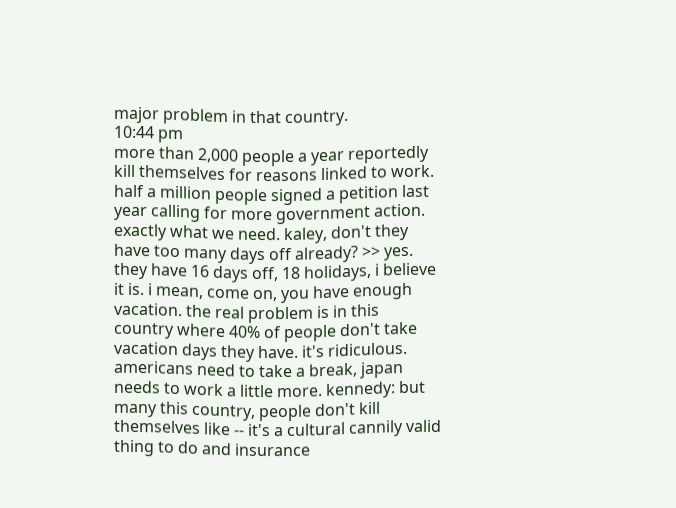major problem in that country.
10:44 pm
more than 2,000 people a year reportedly kill themselves for reasons linked to work. half a million people signed a petition last year calling for more government action. exactly what we need. kaley, don't they have too many days off already? >> yes. they have 16 days off, 18 holidays, i believe it is. i mean, come on, you have enough vacation. the real problem is in this country where 40% of people don't take vacation days they have. it's ridiculous. americans need to take a break, japan needs to work a little more. kennedy: but many this country, people don't kill themselves like -- it's a cultural cannily valid thing to do and insurance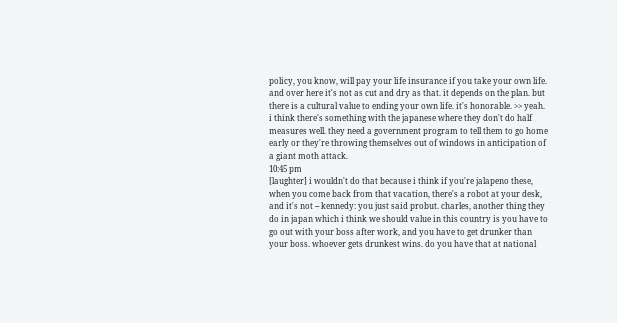policy, you know, will pay your life insurance if you take your own life. and over here it's not as cut and dry as that. it depends on the plan. but there is a cultural value to ending your own life. it's honorable. >> yeah. i think there's something with the japanese where they don't do half measures well. they need a government program to tell them to go home early or they're throwing themselves out of windows in anticipation of a giant moth attack.
10:45 pm
[laughter] i wouldn't do that because i think if you're jalapeno these, when you come back from that vacation, there's a robot at your desk, and it's not -- kennedy: you just said probut. charles, another thing they do in japan which i think we should value in this country is you have to go out with your boss after work, and you have to get drunker than your boss. whoever gets drunkest wins. do you have that at national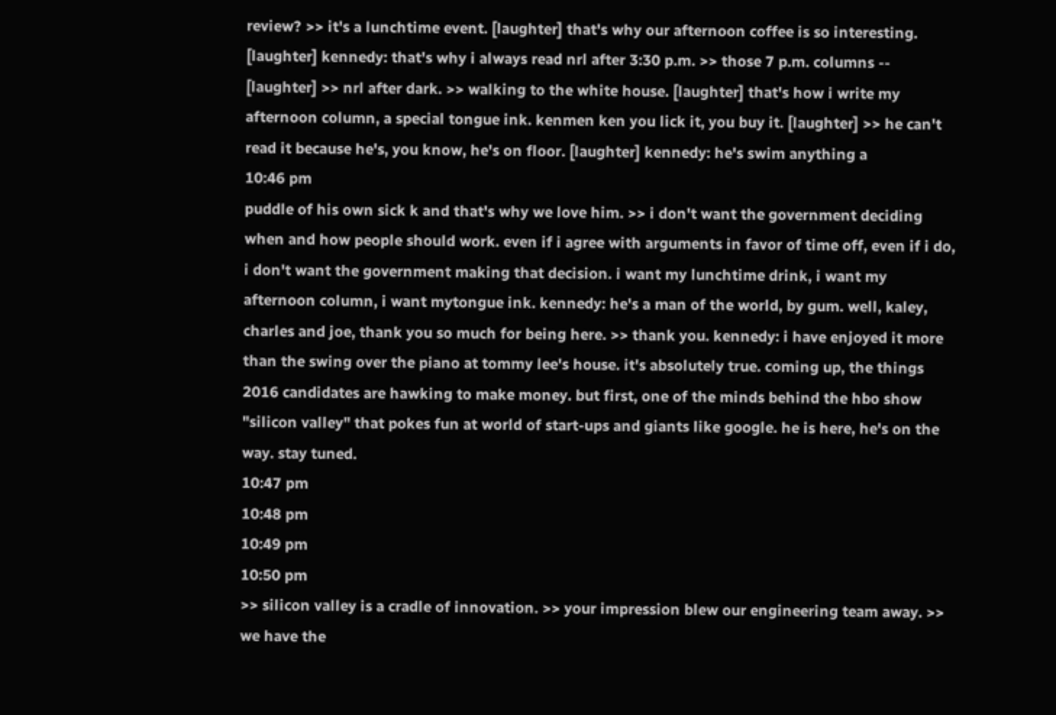review? >> it's a lunchtime event. [laughter] that's why our afternoon coffee is so interesting. [laughter] kennedy: that's why i always read nrl after 3:30 p.m. >> those 7 p.m. columns -- [laughter] >> nrl after dark. >> walking to the white house. [laughter] that's how i write my afternoon column, a special tongue ink. kenmen ken you lick it, you buy it. [laughter] >> he can't read it because he's, you know, he's on floor. [laughter] kennedy: he's swim anything a
10:46 pm
puddle of his own sick k and that's why we love him. >> i don't want the government deciding when and how people should work. even if i agree with arguments in favor of time off, even if i do, i don't want the government making that decision. i want my lunchtime drink, i want my afternoon column, i want mytongue ink. kennedy: he's a man of the world, by gum. well, kaley, charles and joe, thank you so much for being here. >> thank you. kennedy: i have enjoyed it more than the swing over the piano at tommy lee's house. it's absolutely true. coming up, the things 2016 candidates are hawking to make money. but first, one of the minds behind the hbo show "silicon valley" that pokes fun at world of start-ups and giants like google. he is here, he's on the way. stay tuned.
10:47 pm
10:48 pm
10:49 pm
10:50 pm
>> silicon valley is a cradle of innovation. >> your impression blew our engineering team away. >> we have the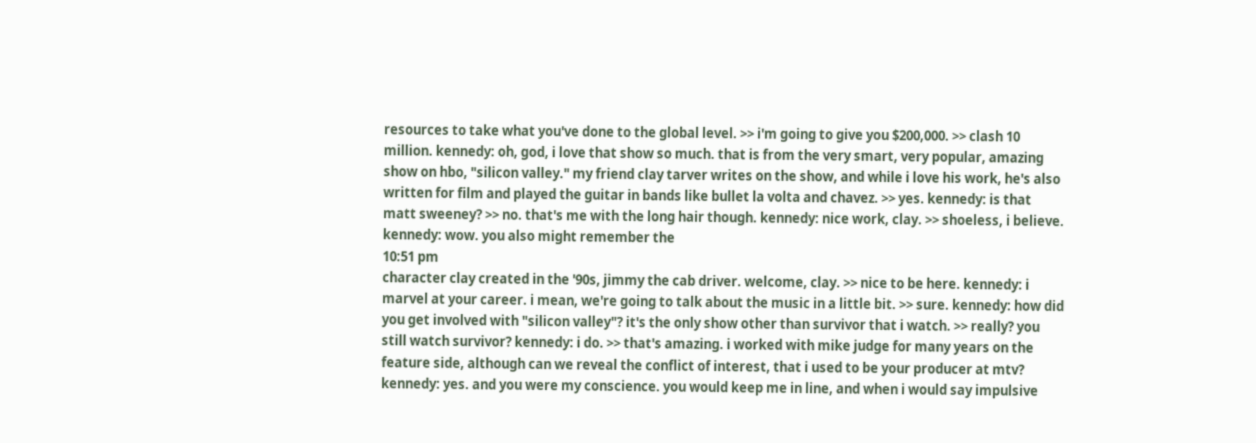resources to take what you've done to the global level. >> i'm going to give you $200,000. >> clash 10 million. kennedy: oh, god, i love that show so much. that is from the very smart, very popular, amazing show on hbo, "silicon valley." my friend clay tarver writes on the show, and while i love his work, he's also written for film and played the guitar in bands like bullet la volta and chavez. >> yes. kennedy: is that matt sweeney? >> no. that's me with the long hair though. kennedy: nice work, clay. >> shoeless, i believe. kennedy: wow. you also might remember the
10:51 pm
character clay created in the '90s, jimmy the cab driver. welcome, clay. >> nice to be here. kennedy: i marvel at your career. i mean, we're going to talk about the music in a little bit. >> sure. kennedy: how did you get involved with "silicon valley"? it's the only show other than survivor that i watch. >> really? you still watch survivor? kennedy: i do. >> that's amazing. i worked with mike judge for many years on the feature side, although can we reveal the conflict of interest, that i used to be your producer at mtv? kennedy: yes. and you were my conscience. you would keep me in line, and when i would say impulsive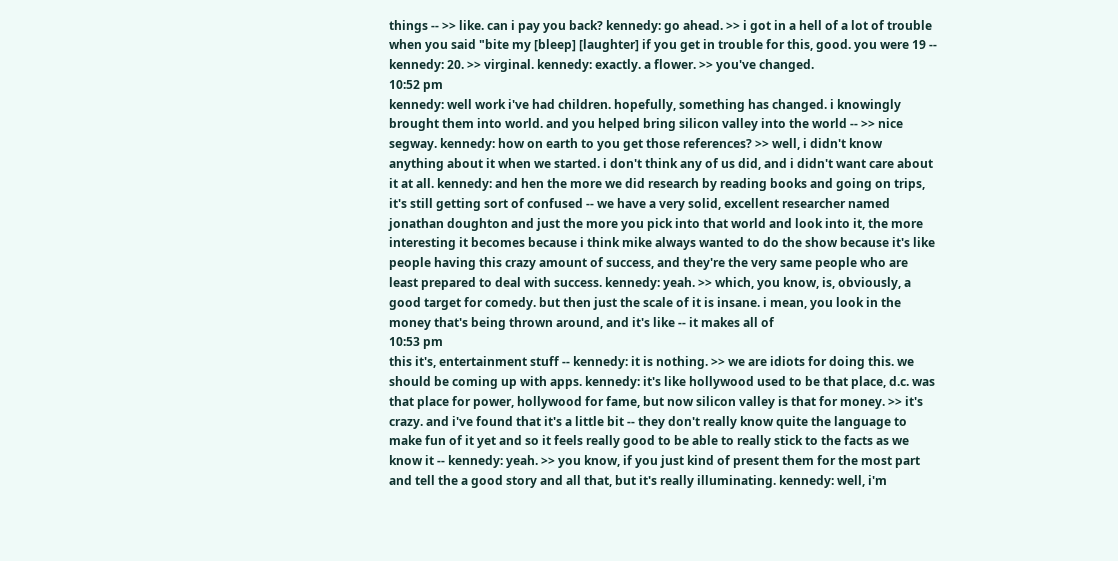things -- >> like. can i pay you back? kennedy: go ahead. >> i got in a hell of a lot of trouble when you said "bite my [bleep] [laughter] if you get in trouble for this, good. you were 19 -- kennedy: 20. >> virginal. kennedy: exactly. a flower. >> you've changed.
10:52 pm
kennedy: well work i've had children. hopefully, something has changed. i knowingly brought them into world. and you helped bring silicon valley into the world -- >> nice segway. kennedy: how on earth to you get those references? >> well, i didn't know anything about it when we started. i don't think any of us did, and i didn't want care about it at all. kennedy: and hen the more we did research by reading books and going on trips, it's still getting sort of confused -- we have a very solid, excellent researcher named jonathan doughton and just the more you pick into that world and look into it, the more interesting it becomes because i think mike always wanted to do the show because it's like people having this crazy amount of success, and they're the very same people who are least prepared to deal with success. kennedy: yeah. >> which, you know, is, obviously, a good target for comedy. but then just the scale of it is insane. i mean, you look in the money that's being thrown around, and it's like -- it makes all of
10:53 pm
this it's, entertainment stuff -- kennedy: it is nothing. >> we are idiots for doing this. we should be coming up with apps. kennedy: it's like hollywood used to be that place, d.c. was that place for power, hollywood for fame, but now silicon valley is that for money. >> it's crazy. and i've found that it's a little bit -- they don't really know quite the language to make fun of it yet and so it feels really good to be able to really stick to the facts as we know it -- kennedy: yeah. >> you know, if you just kind of present them for the most part and tell the a good story and all that, but it's really illuminating. kennedy: well, i'm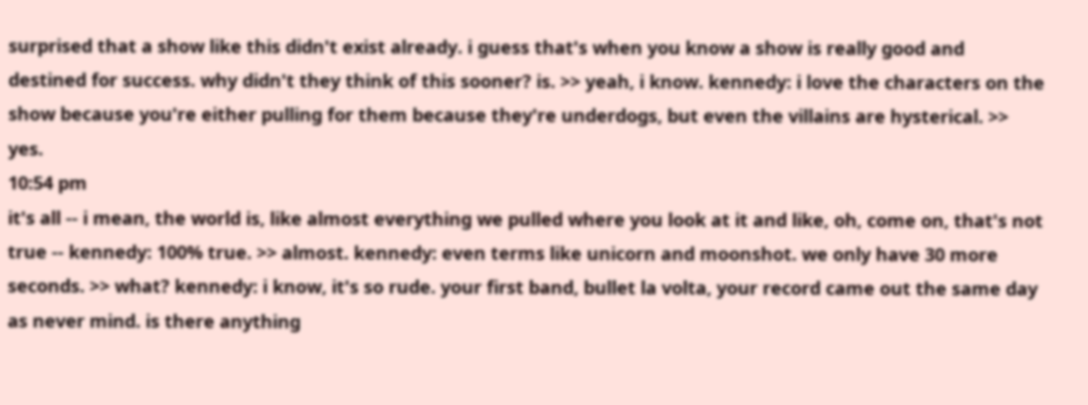surprised that a show like this didn't exist already. i guess that's when you know a show is really good and destined for success. why didn't they think of this sooner? is. >> yeah, i know. kennedy: i love the characters on the show because you're either pulling for them because they're underdogs, but even the villains are hysterical. >> yes.
10:54 pm
it's all -- i mean, the world is, like almost everything we pulled where you look at it and like, oh, come on, that's not true -- kennedy: 100% true. >> almost. kennedy: even terms like unicorn and moonshot. we only have 30 more seconds. >> what? kennedy: i know, it's so rude. your first band, bullet la volta, your record came out the same day as never mind. is there anything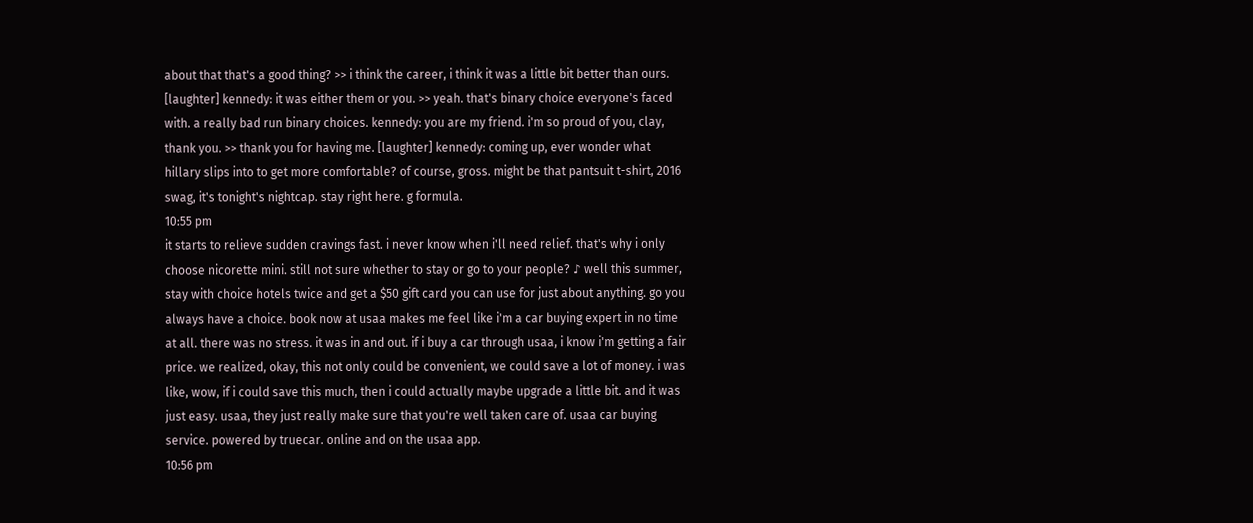about that that's a good thing? >> i think the career, i think it was a little bit better than ours. [laughter] kennedy: it was either them or you. >> yeah. that's binary choice everyone's faced with. a really bad run binary choices. kennedy: you are my friend. i'm so proud of you, clay, thank you. >> thank you for having me. [laughter] kennedy: coming up, ever wonder what hillary slips into to get more comfortable? of course, gross. might be that pantsuit t-shirt, 2016 swag, it's tonight's nightcap. stay right here. g formula.
10:55 pm
it starts to relieve sudden cravings fast. i never know when i'll need relief. that's why i only choose nicorette mini. still not sure whether to stay or go to your people? ♪ well this summer, stay with choice hotels twice and get a $50 gift card you can use for just about anything. go you always have a choice. book now at usaa makes me feel like i'm a car buying expert in no time at all. there was no stress. it was in and out. if i buy a car through usaa, i know i'm getting a fair price. we realized, okay, this not only could be convenient, we could save a lot of money. i was like, wow, if i could save this much, then i could actually maybe upgrade a little bit. and it was just easy. usaa, they just really make sure that you're well taken care of. usaa car buying service. powered by truecar. online and on the usaa app.
10:56 pm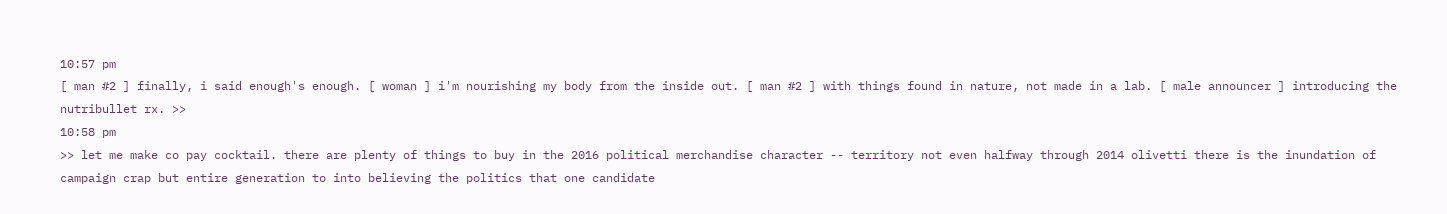10:57 pm
[ man #2 ] finally, i said enough's enough. [ woman ] i'm nourishing my body from the inside out. [ man #2 ] with things found in nature, not made in a lab. [ male announcer ] introducing the nutribullet rx. >>
10:58 pm
>> let me make co pay cocktail. there are plenty of things to buy in the 2016 political merchandise character -- territory not even halfway through 2014 olivetti there is the inundation of campaign crap but entire generation to into believing the politics that one candidate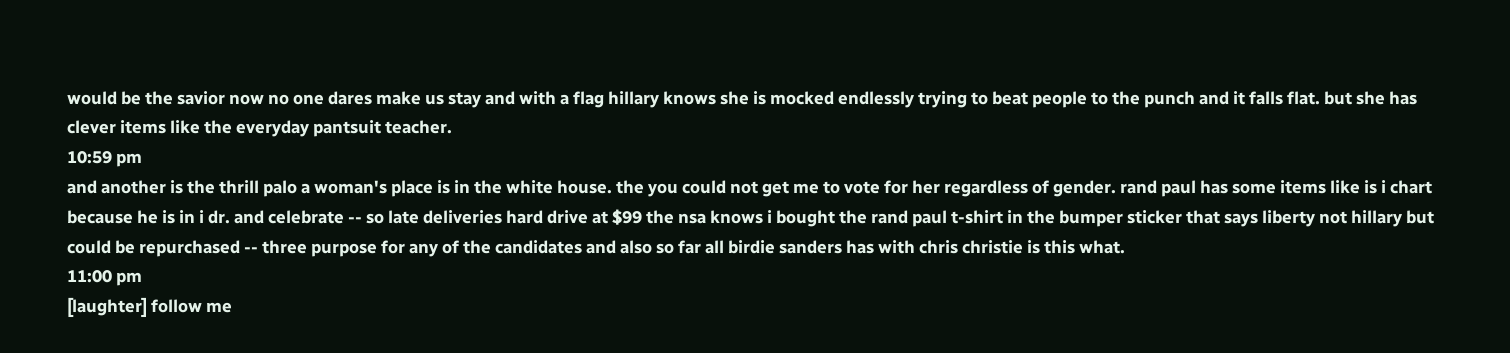would be the savior now no one dares make us stay and with a flag hillary knows she is mocked endlessly trying to beat people to the punch and it falls flat. but she has clever items like the everyday pantsuit teacher.
10:59 pm
and another is the thrill palo a woman's place is in the white house. the you could not get me to vote for her regardless of gender. rand paul has some items like is i chart because he is in i dr. and celebrate -- so late deliveries hard drive at $99 the nsa knows i bought the rand paul t-shirt in the bumper sticker that says liberty not hillary but could be repurchased -- three purpose for any of the candidates and also so far all birdie sanders has with chris christie is this what.
11:00 pm
[laughter] follow me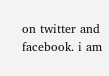on twitter and facebook. i am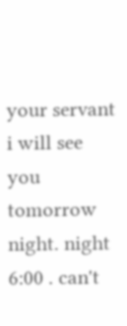your servant i will see you tomorrow night. night 6:00 . can't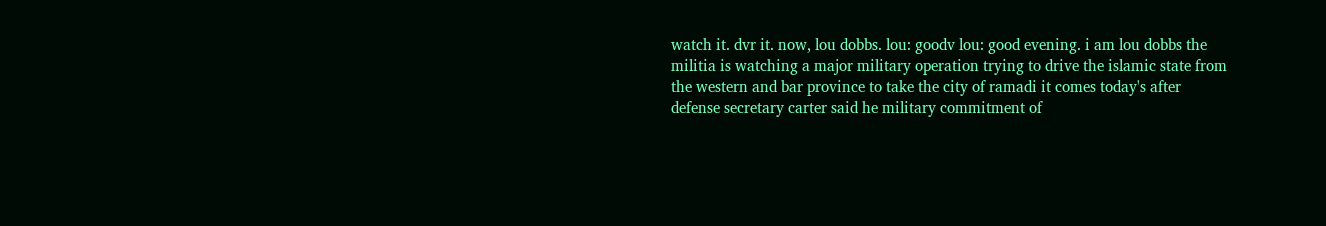watch it. dvr it. now, lou dobbs. lou: goodv lou: good evening. i am lou dobbs the militia is watching a major military operation trying to drive the islamic state from the western and bar province to take the city of ramadi it comes today's after defense secretary carter said he military commitment of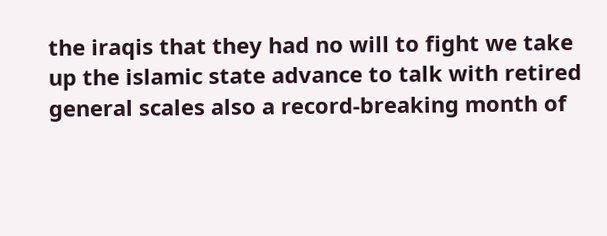the iraqis that they had no will to fight we take up the islamic state advance to talk with retired general scales also a record-breaking month of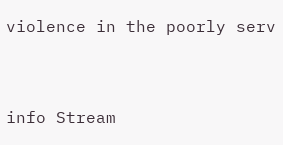violence in the poorly serv


info Stream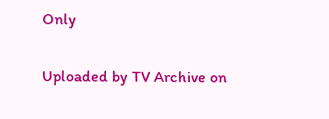Only

Uploaded by TV Archive on